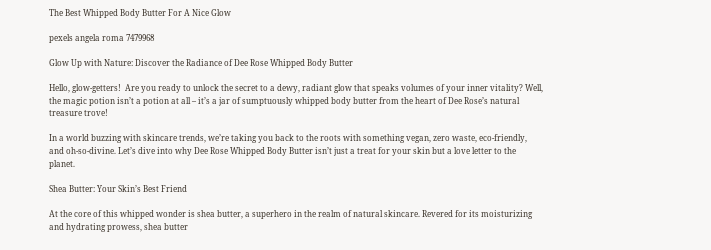The Best Whipped Body Butter For A Nice Glow

pexels angela roma 7479968

Glow Up with Nature: Discover the Radiance of Dee Rose Whipped Body Butter

Hello, glow-getters!  Are you ready to unlock the secret to a dewy, radiant glow that speaks volumes of your inner vitality? Well, the magic potion isn’t a potion at all – it’s a jar of sumptuously whipped body butter from the heart of Dee Rose’s natural treasure trove!

In a world buzzing with skincare trends, we’re taking you back to the roots with something vegan, zero waste, eco-friendly, and oh-so-divine. Let’s dive into why Dee Rose Whipped Body Butter isn’t just a treat for your skin but a love letter to the planet.

Shea Butter: Your Skin’s Best Friend

At the core of this whipped wonder is shea butter, a superhero in the realm of natural skincare. Revered for its moisturizing and hydrating prowess, shea butter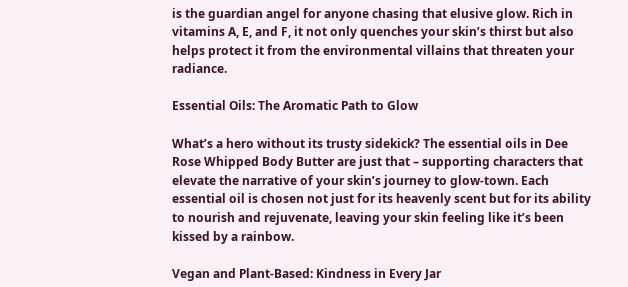is the guardian angel for anyone chasing that elusive glow. Rich in vitamins A, E, and F, it not only quenches your skin’s thirst but also helps protect it from the environmental villains that threaten your radiance.

Essential Oils: The Aromatic Path to Glow

What’s a hero without its trusty sidekick? The essential oils in Dee Rose Whipped Body Butter are just that – supporting characters that elevate the narrative of your skin’s journey to glow-town. Each essential oil is chosen not just for its heavenly scent but for its ability to nourish and rejuvenate, leaving your skin feeling like it’s been kissed by a rainbow.

Vegan and Plant-Based: Kindness in Every Jar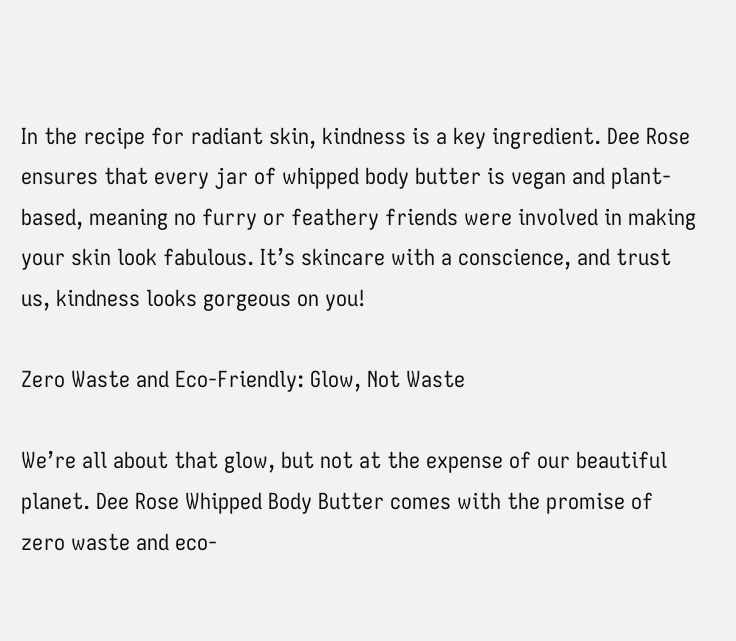In the recipe for radiant skin, kindness is a key ingredient. Dee Rose ensures that every jar of whipped body butter is vegan and plant-based, meaning no furry or feathery friends were involved in making your skin look fabulous. It’s skincare with a conscience, and trust us, kindness looks gorgeous on you!

Zero Waste and Eco-Friendly: Glow, Not Waste

We’re all about that glow, but not at the expense of our beautiful planet. Dee Rose Whipped Body Butter comes with the promise of zero waste and eco-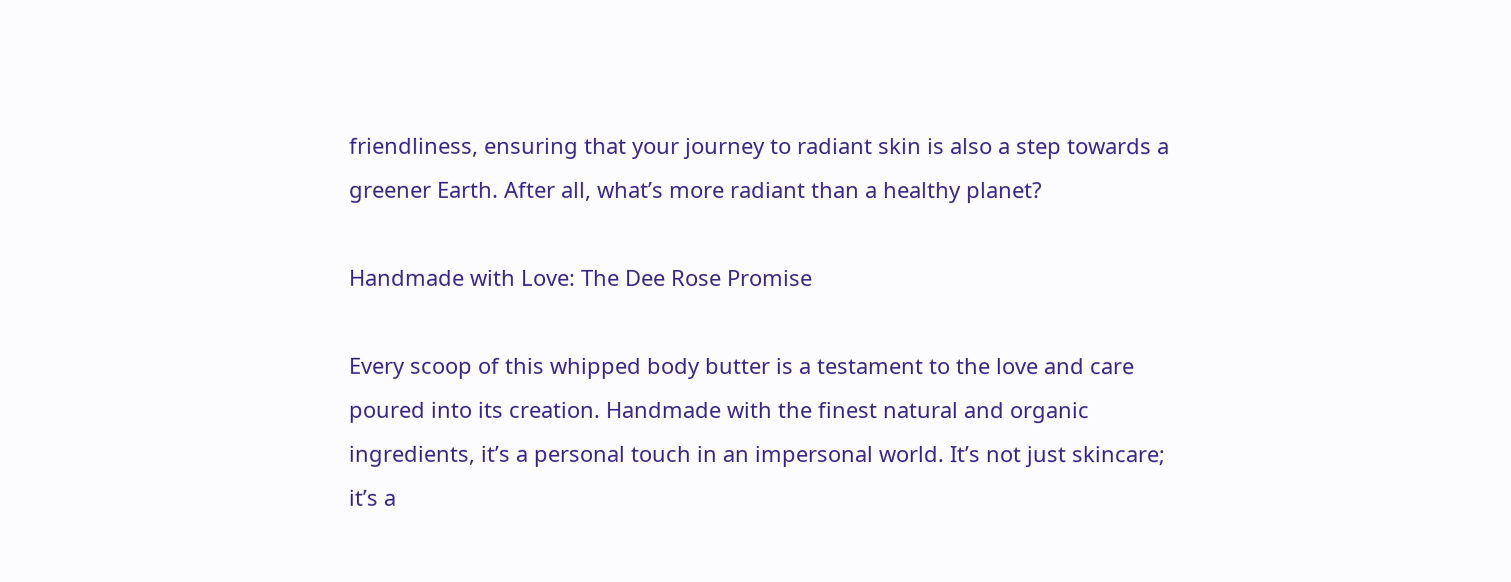friendliness, ensuring that your journey to radiant skin is also a step towards a greener Earth. After all, what’s more radiant than a healthy planet?

Handmade with Love: The Dee Rose Promise

Every scoop of this whipped body butter is a testament to the love and care poured into its creation. Handmade with the finest natural and organic ingredients, it’s a personal touch in an impersonal world. It’s not just skincare; it’s a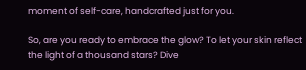moment of self-care, handcrafted just for you.

So, are you ready to embrace the glow? To let your skin reflect the light of a thousand stars? Dive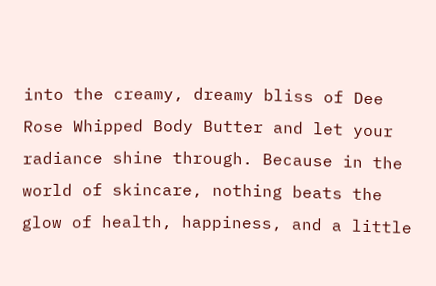into the creamy, dreamy bliss of Dee Rose Whipped Body Butter and let your radiance shine through. Because in the world of skincare, nothing beats the glow of health, happiness, and a little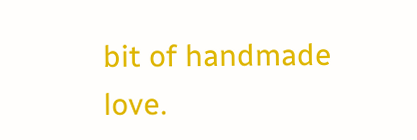bit of handmade love.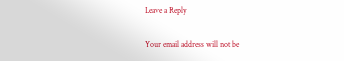Leave a Reply

Your email address will not be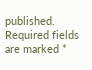published. Required fields are marked *